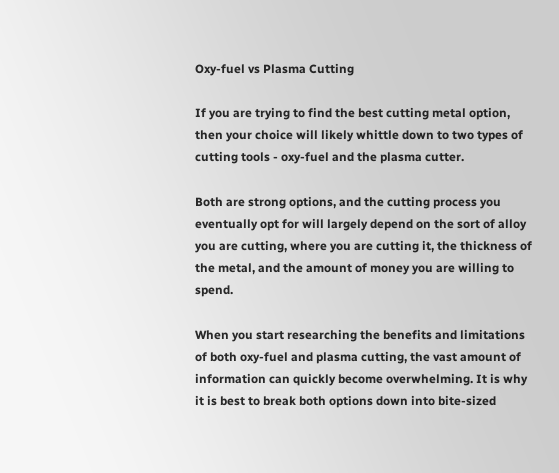Oxy-fuel vs Plasma Cutting

If you are trying to find the best cutting metal option, then your choice will likely whittle down to two types of cutting tools - oxy-fuel and the plasma cutter.

Both are strong options, and the cutting process you eventually opt for will largely depend on the sort of alloy you are cutting, where you are cutting it, the thickness of the metal, and the amount of money you are willing to spend.

When you start researching the benefits and limitations of both oxy-fuel and plasma cutting, the vast amount of information can quickly become overwhelming. It is why it is best to break both options down into bite-sized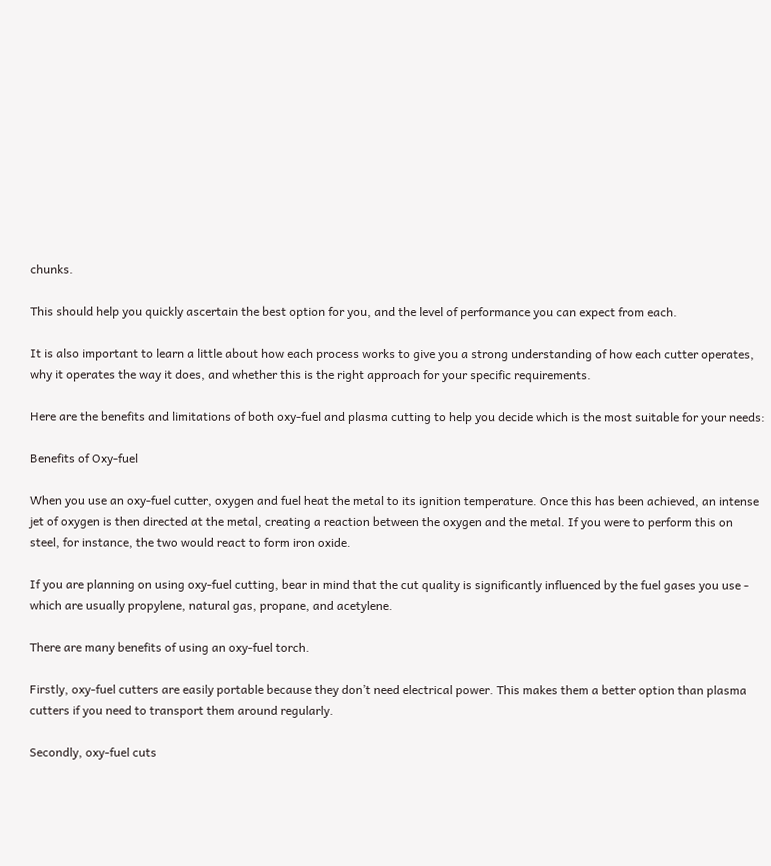chunks.

This should help you quickly ascertain the best option for you, and the level of performance you can expect from each.

It is also important to learn a little about how each process works to give you a strong understanding of how each cutter operates, why it operates the way it does, and whether this is the right approach for your specific requirements.

Here are the benefits and limitations of both oxy-fuel and plasma cutting to help you decide which is the most suitable for your needs:

Benefits of Oxy-fuel

When you use an oxy-fuel cutter, oxygen and fuel heat the metal to its ignition temperature. Once this has been achieved, an intense jet of oxygen is then directed at the metal, creating a reaction between the oxygen and the metal. If you were to perform this on steel, for instance, the two would react to form iron oxide.

If you are planning on using oxy-fuel cutting, bear in mind that the cut quality is significantly influenced by the fuel gases you use - which are usually propylene, natural gas, propane, and acetylene.

There are many benefits of using an oxy-fuel torch.

Firstly, oxy-fuel cutters are easily portable because they don’t need electrical power. This makes them a better option than plasma cutters if you need to transport them around regularly.

Secondly, oxy-fuel cuts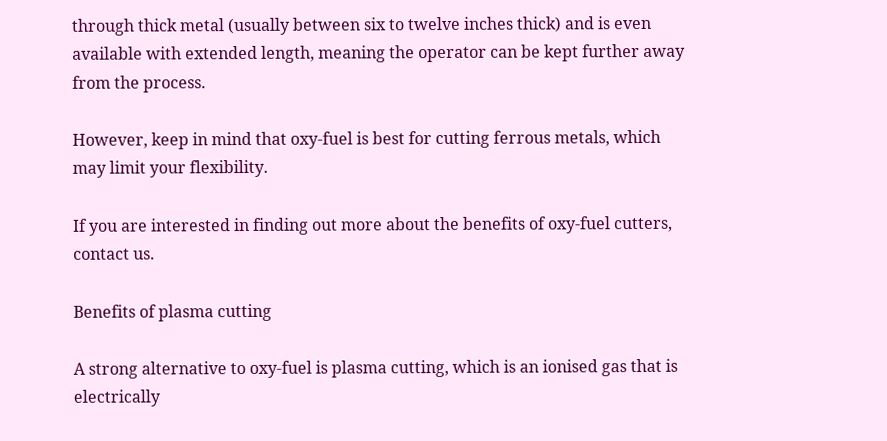through thick metal (usually between six to twelve inches thick) and is even available with extended length, meaning the operator can be kept further away from the process.

However, keep in mind that oxy-fuel is best for cutting ferrous metals, which may limit your flexibility.

If you are interested in finding out more about the benefits of oxy-fuel cutters, contact us.

Benefits of plasma cutting

A strong alternative to oxy-fuel is plasma cutting, which is an ionised gas that is electrically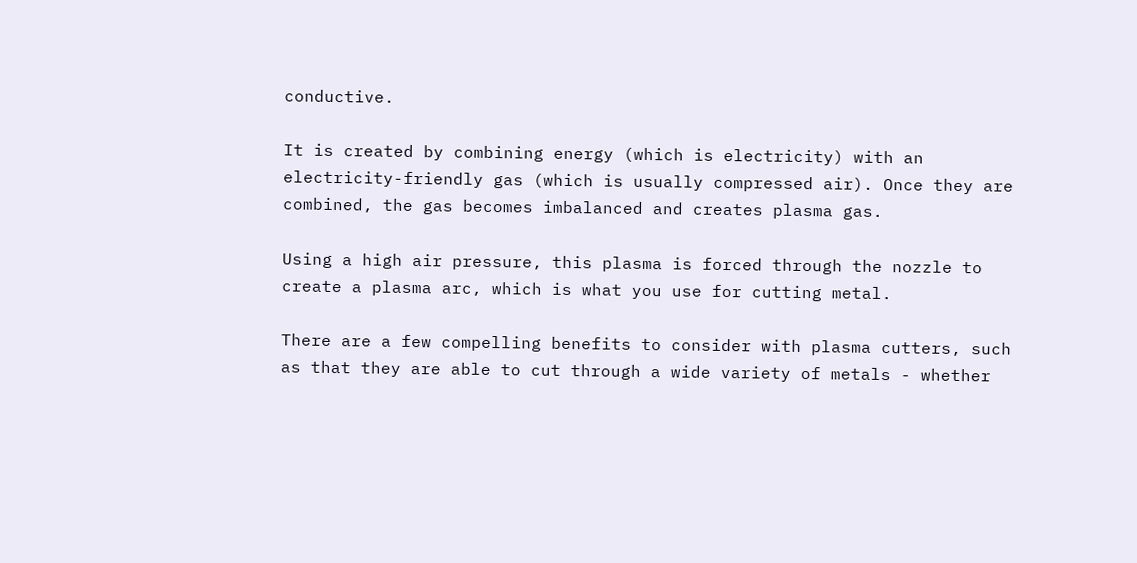conductive.

It is created by combining energy (which is electricity) with an electricity-friendly gas (which is usually compressed air). Once they are combined, the gas becomes imbalanced and creates plasma gas.

Using a high air pressure, this plasma is forced through the nozzle to create a plasma arc, which is what you use for cutting metal.

There are a few compelling benefits to consider with plasma cutters, such as that they are able to cut through a wide variety of metals - whether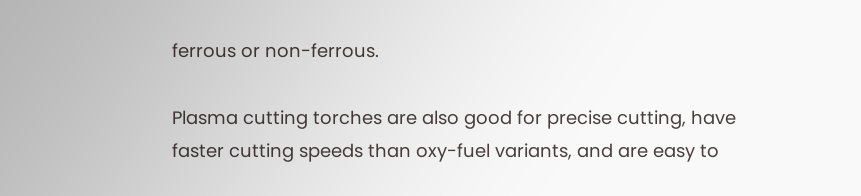ferrous or non-ferrous.

Plasma cutting torches are also good for precise cutting, have faster cutting speeds than oxy-fuel variants, and are easy to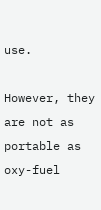use.

However, they are not as portable as oxy-fuel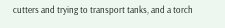cutters and trying to transport tanks, and a torch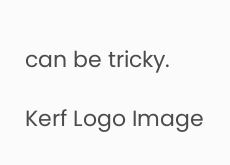can be tricky.

Kerf Logo Image